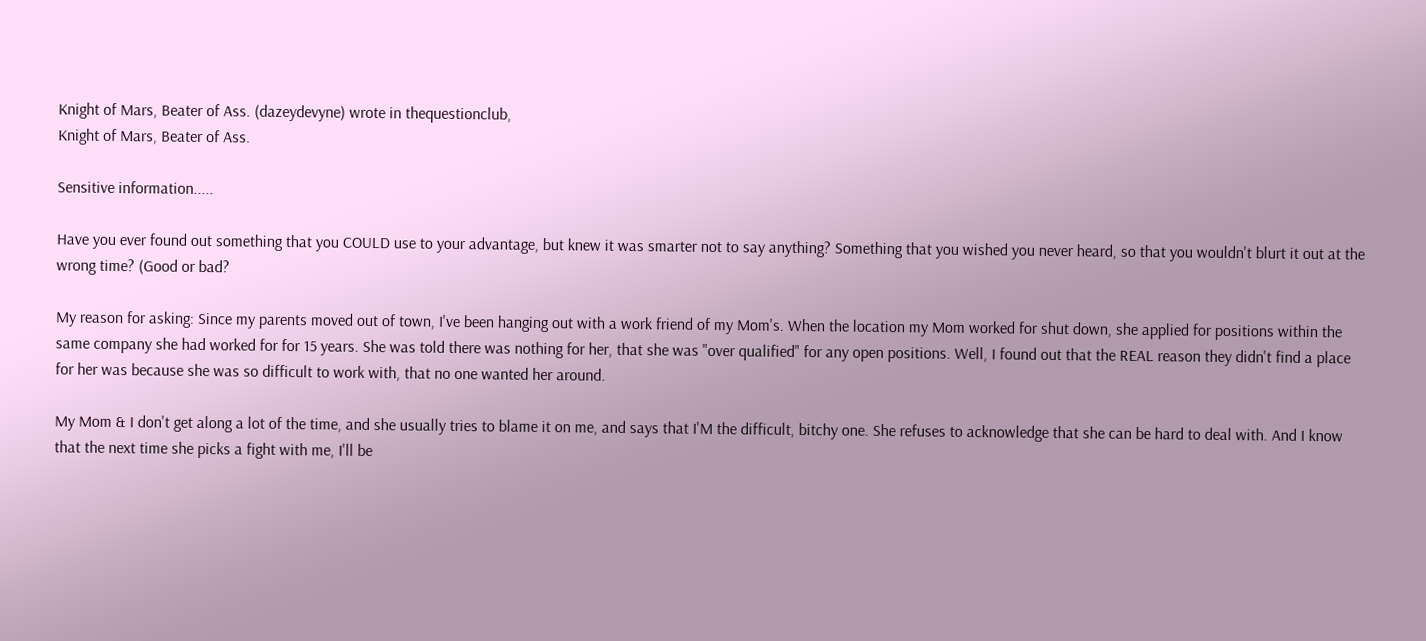Knight of Mars, Beater of Ass. (dazeydevyne) wrote in thequestionclub,
Knight of Mars, Beater of Ass.

Sensitive information.....

Have you ever found out something that you COULD use to your advantage, but knew it was smarter not to say anything? Something that you wished you never heard, so that you wouldn't blurt it out at the wrong time? (Good or bad?

My reason for asking: Since my parents moved out of town, I've been hanging out with a work friend of my Mom's. When the location my Mom worked for shut down, she applied for positions within the same company she had worked for for 15 years. She was told there was nothing for her, that she was "over qualified" for any open positions. Well, I found out that the REAL reason they didn't find a place for her was because she was so difficult to work with, that no one wanted her around.

My Mom & I don't get along a lot of the time, and she usually tries to blame it on me, and says that I'M the difficult, bitchy one. She refuses to acknowledge that she can be hard to deal with. And I know that the next time she picks a fight with me, I'll be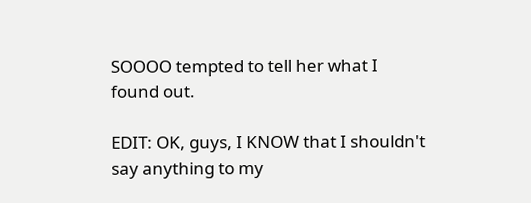SOOOO tempted to tell her what I found out.

EDIT: OK, guys, I KNOW that I shouldn't say anything to my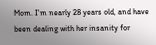Mom. I'm nearly 28 years old, and have been dealing with her insanity for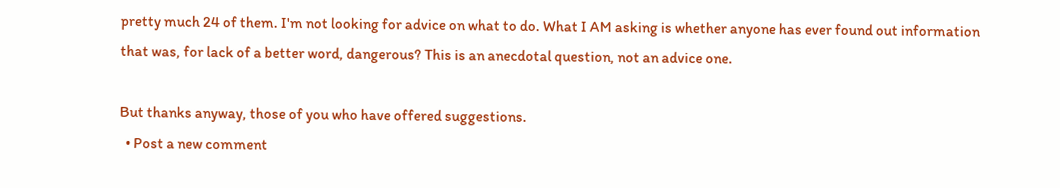pretty much 24 of them. I'm not looking for advice on what to do. What I AM asking is whether anyone has ever found out information that was, for lack of a better word, dangerous? This is an anecdotal question, not an advice one.

But thanks anyway, those of you who have offered suggestions.
  • Post a new comment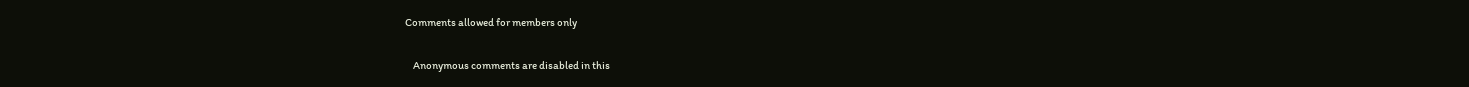Comments allowed for members only

    Anonymous comments are disabled in this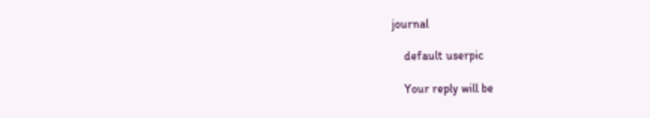journal

    default userpic

    Your reply will be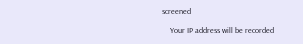screened

    Your IP address will be recorded